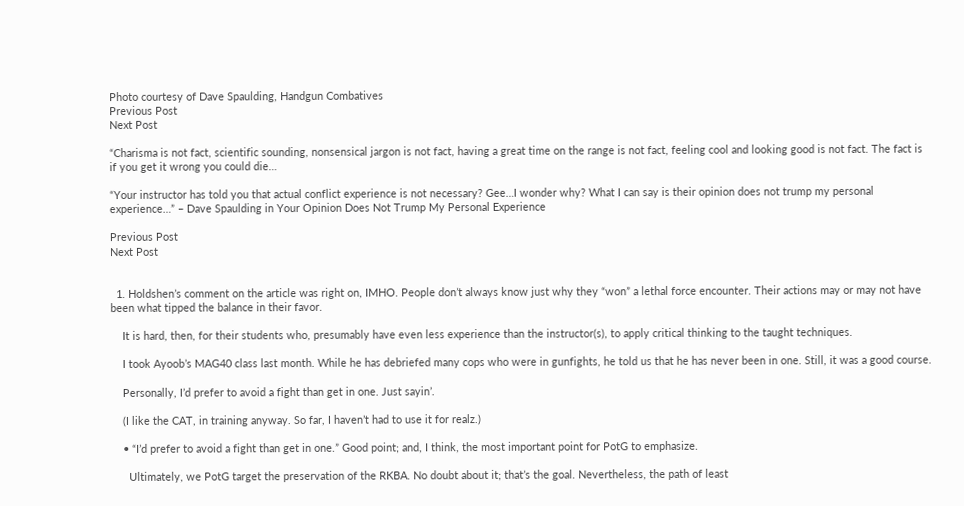Photo courtesy of Dave Spaulding, Handgun Combatives
Previous Post
Next Post

“Charisma is not fact, scientific sounding, nonsensical jargon is not fact, having a great time on the range is not fact, feeling cool and looking good is not fact. The fact is if you get it wrong you could die…

“Your instructor has told you that actual conflict experience is not necessary? Gee…I wonder why? What I can say is their opinion does not trump my personal experience…” – Dave Spaulding in Your Opinion Does Not Trump My Personal Experience

Previous Post
Next Post


  1. Holdshen’s comment on the article was right on, IMHO. People don’t always know just why they “won” a lethal force encounter. Their actions may or may not have been what tipped the balance in their favor.

    It is hard, then, for their students who, presumably have even less experience than the instructor(s), to apply critical thinking to the taught techniques.

    I took Ayoob’s MAG40 class last month. While he has debriefed many cops who were in gunfights, he told us that he has never been in one. Still, it was a good course.

    Personally, I’d prefer to avoid a fight than get in one. Just sayin’.

    (I like the CAT, in training anyway. So far, I haven’t had to use it for realz.)

    • “I’d prefer to avoid a fight than get in one.” Good point; and, I think, the most important point for PotG to emphasize.

      Ultimately, we PotG target the preservation of the RKBA. No doubt about it; that’s the goal. Nevertheless, the path of least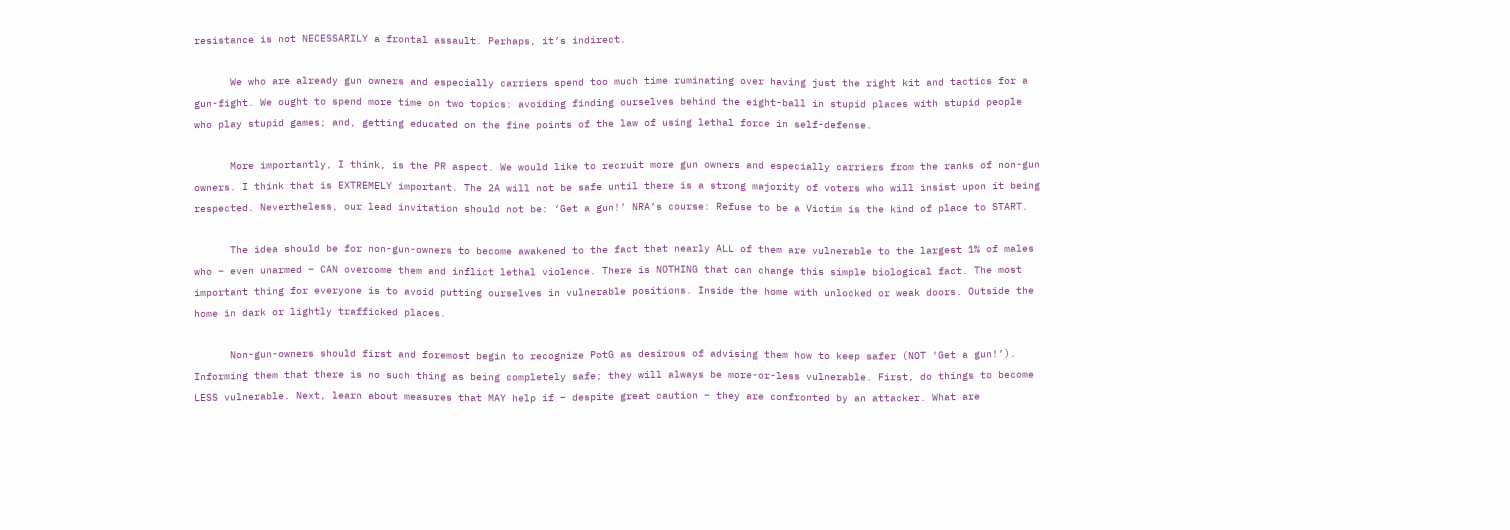resistance is not NECESSARILY a frontal assault. Perhaps, it’s indirect.

      We who are already gun owners and especially carriers spend too much time ruminating over having just the right kit and tactics for a gun-fight. We ought to spend more time on two topics: avoiding finding ourselves behind the eight-ball in stupid places with stupid people who play stupid games; and, getting educated on the fine points of the law of using lethal force in self-defense.

      More importantly, I think, is the PR aspect. We would like to recruit more gun owners and especially carriers from the ranks of non-gun owners. I think that is EXTREMELY important. The 2A will not be safe until there is a strong majority of voters who will insist upon it being respected. Nevertheless, our lead invitation should not be: ‘Get a gun!’ NRA’s course: Refuse to be a Victim is the kind of place to START.

      The idea should be for non-gun-owners to become awakened to the fact that nearly ALL of them are vulnerable to the largest 1% of males who – even unarmed – CAN overcome them and inflict lethal violence. There is NOTHING that can change this simple biological fact. The most important thing for everyone is to avoid putting ourselves in vulnerable positions. Inside the home with unlocked or weak doors. Outside the home in dark or lightly trafficked places.

      Non-gun-owners should first and foremost begin to recognize PotG as desirous of advising them how to keep safer (NOT ‘Get a gun!’). Informing them that there is no such thing as being completely safe; they will always be more-or-less vulnerable. First, do things to become LESS vulnerable. Next, learn about measures that MAY help if – despite great caution – they are confronted by an attacker. What are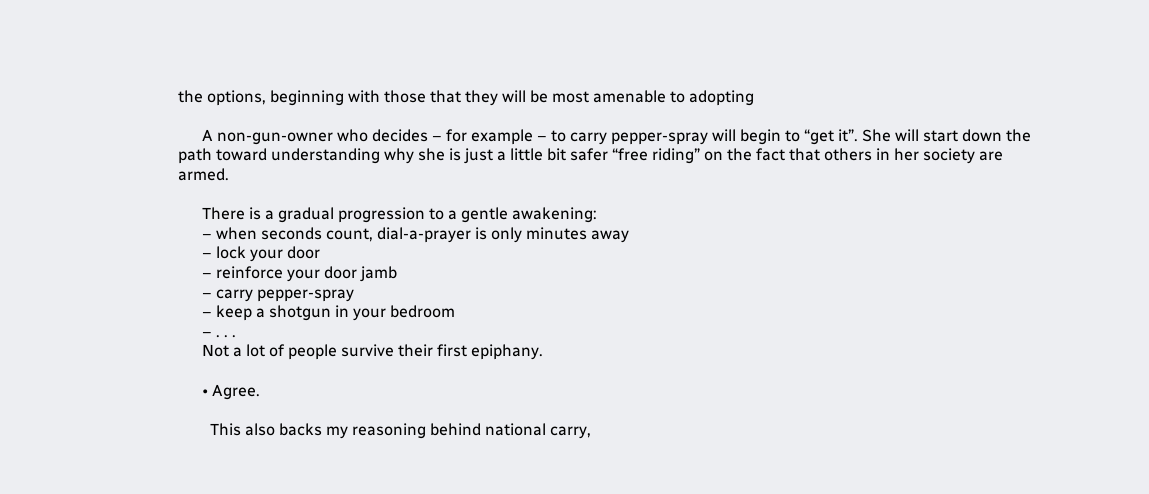the options, beginning with those that they will be most amenable to adopting

      A non-gun-owner who decides – for example – to carry pepper-spray will begin to “get it”. She will start down the path toward understanding why she is just a little bit safer “free riding” on the fact that others in her society are armed.

      There is a gradual progression to a gentle awakening:
      – when seconds count, dial-a-prayer is only minutes away
      – lock your door
      – reinforce your door jamb
      – carry pepper-spray
      – keep a shotgun in your bedroom
      – . . .
      Not a lot of people survive their first epiphany.

      • Agree.

        This also backs my reasoning behind national carry,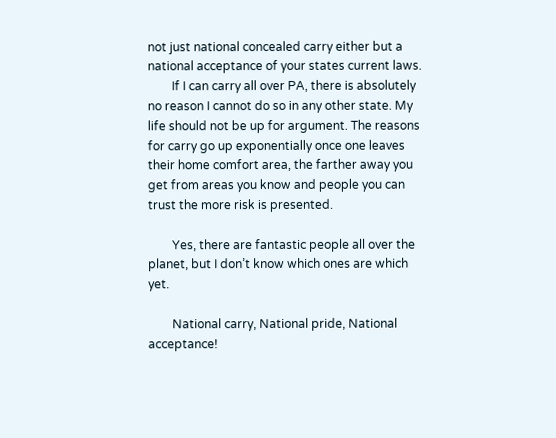not just national concealed carry either but a national acceptance of your states current laws.
        If I can carry all over PA, there is absolutely no reason I cannot do so in any other state. My life should not be up for argument. The reasons for carry go up exponentially once one leaves their home comfort area, the farther away you get from areas you know and people you can trust the more risk is presented.

        Yes, there are fantastic people all over the planet, but I don’t know which ones are which yet.

        National carry, National pride, National acceptance!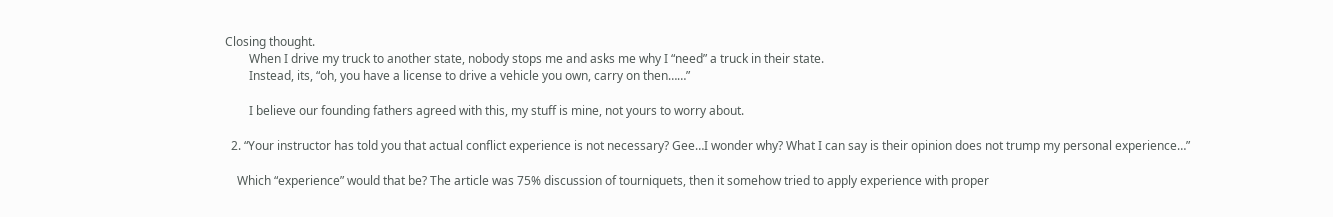Closing thought.
        When I drive my truck to another state, nobody stops me and asks me why I “need” a truck in their state.
        Instead, its, “oh, you have a license to drive a vehicle you own, carry on then……”

        I believe our founding fathers agreed with this, my stuff is mine, not yours to worry about.

  2. “Your instructor has told you that actual conflict experience is not necessary? Gee…I wonder why? What I can say is their opinion does not trump my personal experience…”

    Which “experience” would that be? The article was 75% discussion of tourniquets, then it somehow tried to apply experience with proper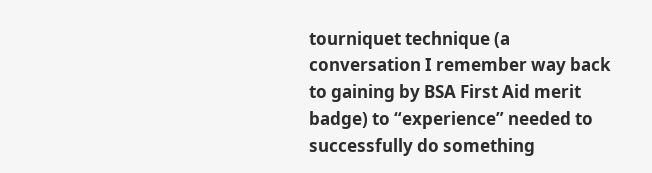tourniquet technique (a conversation I remember way back to gaining by BSA First Aid merit badge) to “experience” needed to successfully do something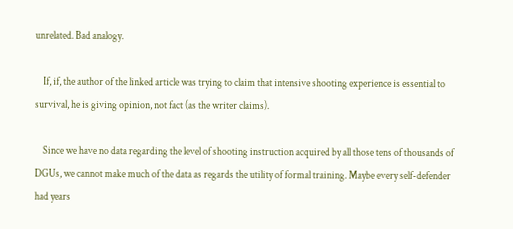unrelated. Bad analogy.

    If, if, the author of the linked article was trying to claim that intensive shooting experience is essential to survival, he is giving opinion, not fact (as the writer claims).

    Since we have no data regarding the level of shooting instruction acquired by all those tens of thousands of DGUs, we cannot make much of the data as regards the utility of formal training. Maybe every self-defender had years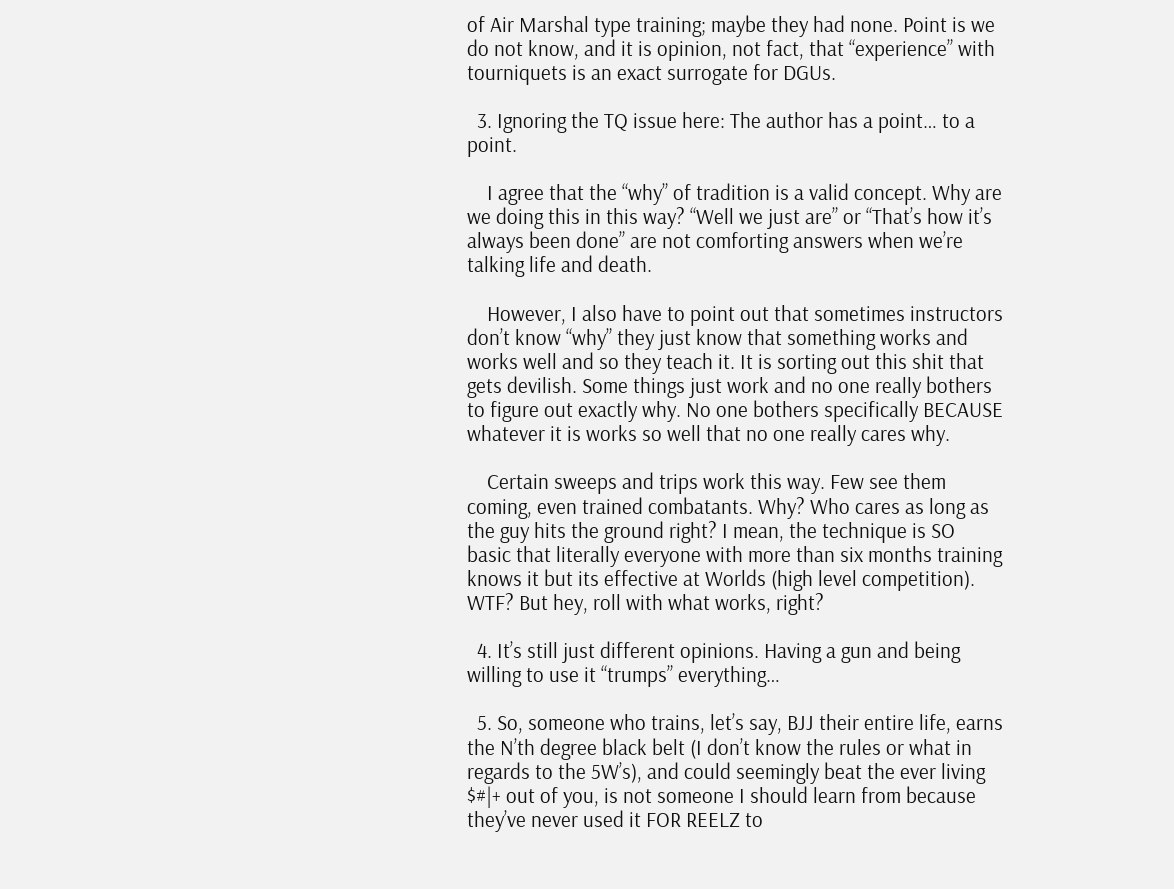of Air Marshal type training; maybe they had none. Point is we do not know, and it is opinion, not fact, that “experience” with tourniquets is an exact surrogate for DGUs.

  3. Ignoring the TQ issue here: The author has a point… to a point.

    I agree that the “why” of tradition is a valid concept. Why are we doing this in this way? “Well we just are” or “That’s how it’s always been done” are not comforting answers when we’re talking life and death.

    However, I also have to point out that sometimes instructors don’t know “why” they just know that something works and works well and so they teach it. It is sorting out this shit that gets devilish. Some things just work and no one really bothers to figure out exactly why. No one bothers specifically BECAUSE whatever it is works so well that no one really cares why.

    Certain sweeps and trips work this way. Few see them coming, even trained combatants. Why? Who cares as long as the guy hits the ground right? I mean, the technique is SO basic that literally everyone with more than six months training knows it but its effective at Worlds (high level competition). WTF? But hey, roll with what works, right?

  4. It’s still just different opinions. Having a gun and being willing to use it “trumps” everything…

  5. So, someone who trains, let’s say, BJJ their entire life, earns the N’th degree black belt (I don’t know the rules or what in regards to the 5W’s), and could seemingly beat the ever living $#|+ out of you, is not someone I should learn from because they’ve never used it FOR REELZ to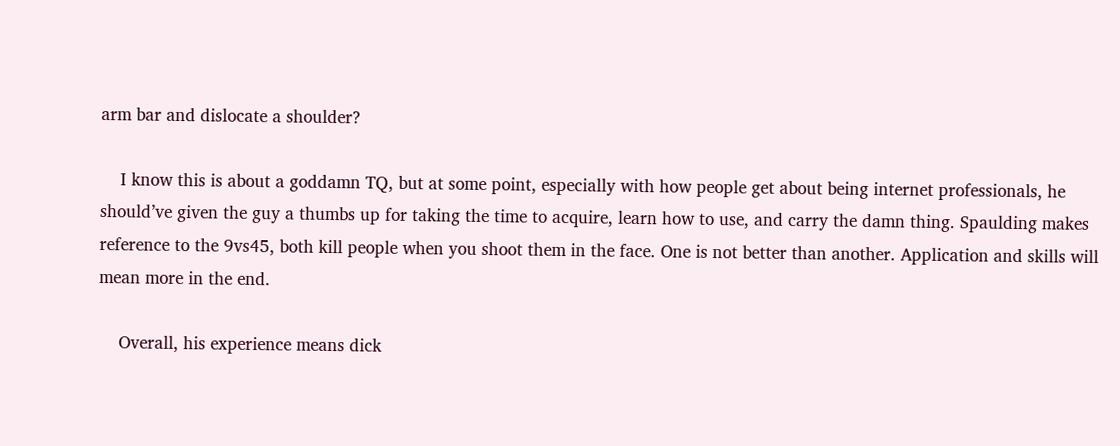arm bar and dislocate a shoulder?

    I know this is about a goddamn TQ, but at some point, especially with how people get about being internet professionals, he should’ve given the guy a thumbs up for taking the time to acquire, learn how to use, and carry the damn thing. Spaulding makes reference to the 9vs45, both kill people when you shoot them in the face. One is not better than another. Application and skills will mean more in the end.

    Overall, his experience means dick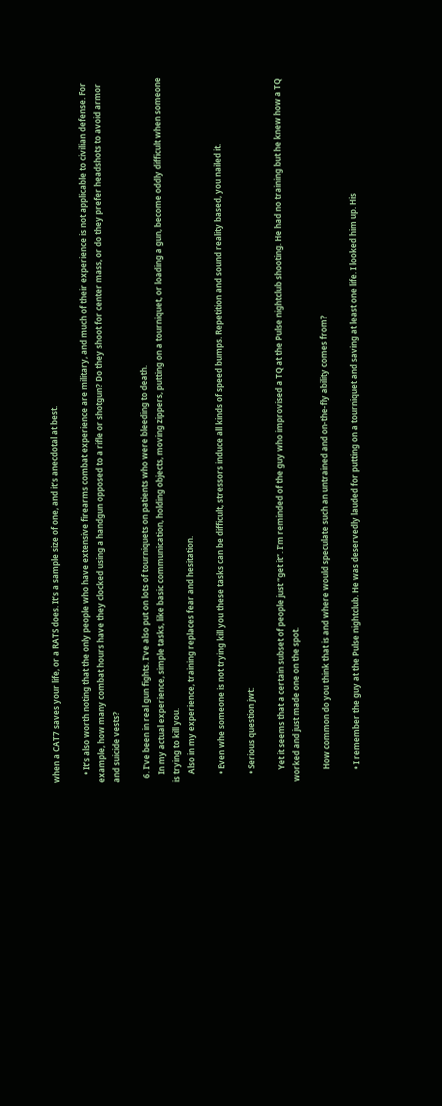when a CAT7 saves your life, or a RATS does. It’s a sample size of one, and it’s anecdotal at best.

    • It’s also worth noting that the only people who have extensive firearms combat experience are military, and much of their experience is not applicable to civilian defense. For example, how many combat hours have they clocked using a handgun opposed to a rifle or shotgun? Do they shoot for center mass, or do they prefer headshots to avoid armor and suicide vests?

  6. I’ve been in real gun fights. I’ve also put on lots of tourniquets on patients who were bleeding to death.
    In my actual experience, simple tasks, like basic communication, holding objects, moving zippers, putting on a tourniquet, or loading a gun, become oddly difficult when someone is trying to kill you.
    Also in my experience, training replaces fear and hesitation.

    • Even whe someone is not trying kill you these tasks can be difficult, stressors induce all kinds of speed bumps. Repetition and sound reality based, you nailed it.

    • Serious question jwt:

      Yet it seems that a certain subset of people just “get it”. I’m reminded of the guy who improvised a TQ at the Pulse nightclub shooting. He had no training but he knew how a TQ worked and just made one on the spot.

      How common do you think that is and where would speculate such an untrained and on-the-fly ability comes from?

      • I remember the guy at the Pulse nightclub. He was deservedly lauded for putting on a tourniquet and saving at least one life. I looked him up. His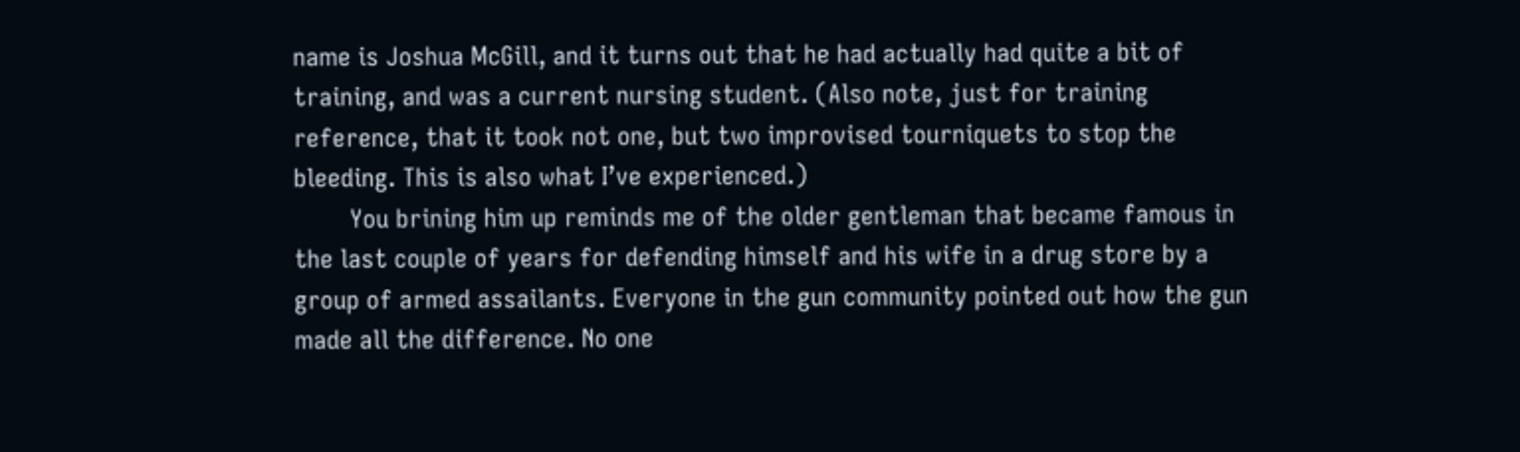name is Joshua McGill, and it turns out that he had actually had quite a bit of training, and was a current nursing student. (Also note, just for training reference, that it took not one, but two improvised tourniquets to stop the bleeding. This is also what I’ve experienced.)
        You brining him up reminds me of the older gentleman that became famous in the last couple of years for defending himself and his wife in a drug store by a group of armed assailants. Everyone in the gun community pointed out how the gun made all the difference. No one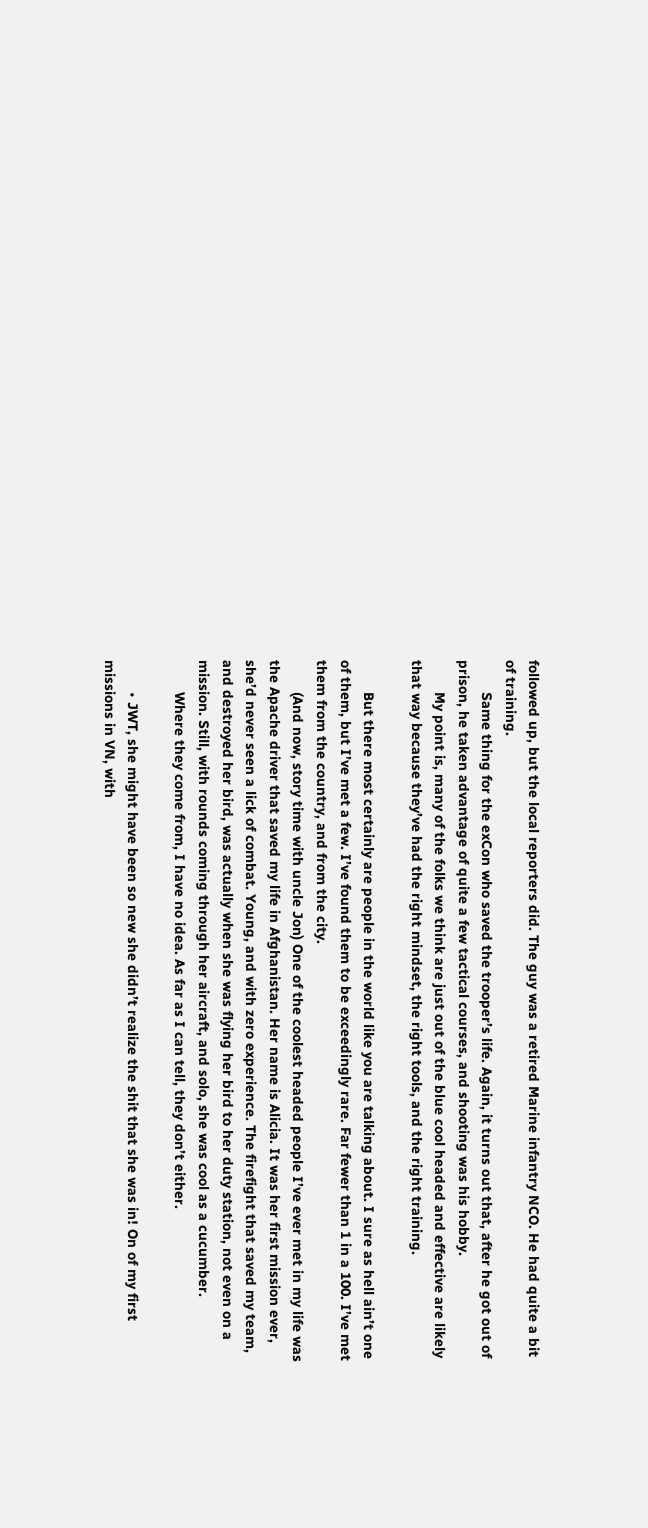followed up, but the local reporters did. The guy was a retired Marine infantry NCO. He had quite a bit of training.
        Same thing for the exCon who saved the trooper’s life. Again, it turns out that, after he got out of prison, he taken advantage of quite a few tactical courses, and shooting was his hobby.
        My point is, many of the folks we think are just out of the blue cool headed and effective are likely that way because they’ve had the right mindset, the right tools, and the right training.

        But there most certainly are people in the world like you are talking about. I sure as hell ain’t one of them, but I’ve met a few. I’ve found them to be exceedingly rare. Far fewer than 1 in a 100. I’ve met them from the country, and from the city.
        (And now, story time with uncle Jon) One of the coolest headed people I’ve ever met in my life was the Apache driver that saved my life in Afghanistan. Her name is Alicia. It was her first mission ever, she’d never seen a lick of combat. Young, and with zero experience. The firefight that saved my team, and destroyed her bird, was actually when she was flying her bird to her duty station, not even on a mission. Still, with rounds coming through her aircraft, and solo, she was cool as a cucumber.
        Where they come from, I have no idea. As far as I can tell, they don’t either.

        • JWT, she might have been so new she didn’t realize the shit that she was in! On of my first missions in VN, with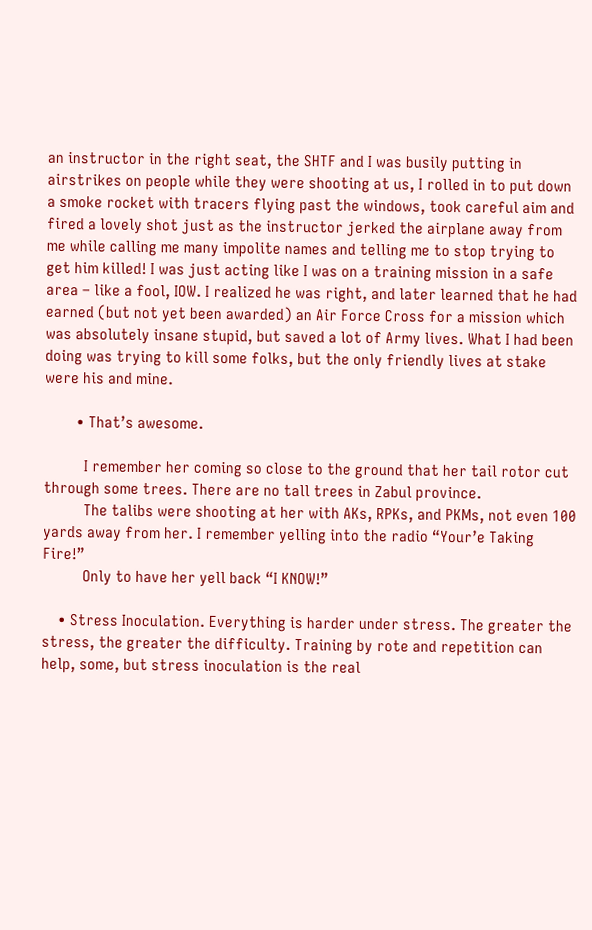an instructor in the right seat, the SHTF and I was busily putting in airstrikes on people while they were shooting at us, I rolled in to put down a smoke rocket with tracers flying past the windows, took careful aim and fired a lovely shot just as the instructor jerked the airplane away from me while calling me many impolite names and telling me to stop trying to get him killed! I was just acting like I was on a training mission in a safe area – like a fool, IOW. I realized he was right, and later learned that he had earned (but not yet been awarded) an Air Force Cross for a mission which was absolutely insane stupid, but saved a lot of Army lives. What I had been doing was trying to kill some folks, but the only friendly lives at stake were his and mine.

        • That’s awesome.

          I remember her coming so close to the ground that her tail rotor cut through some trees. There are no tall trees in Zabul province.
          The talibs were shooting at her with AKs, RPKs, and PKMs, not even 100 yards away from her. I remember yelling into the radio “Your’e Taking Fire!”
          Only to have her yell back “I KNOW!”

    • Stress Inoculation. Everything is harder under stress. The greater the stress, the greater the difficulty. Training by rote and repetition can help, some, but stress inoculation is the real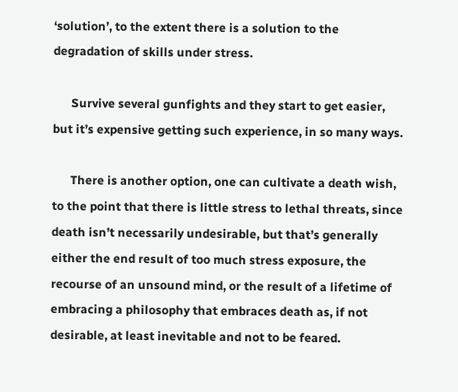‘solution’, to the extent there is a solution to the degradation of skills under stress.

      Survive several gunfights and they start to get easier, but it’s expensive getting such experience, in so many ways.

      There is another option, one can cultivate a death wish, to the point that there is little stress to lethal threats, since death isn’t necessarily undesirable, but that’s generally either the end result of too much stress exposure, the recourse of an unsound mind, or the result of a lifetime of embracing a philosophy that embraces death as, if not desirable, at least inevitable and not to be feared.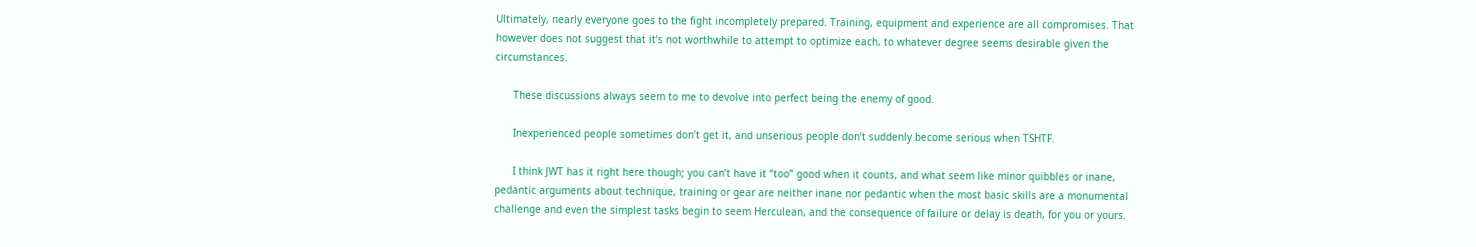Ultimately, nearly everyone goes to the fight incompletely prepared. Training, equipment and experience are all compromises. That however does not suggest that it’s not worthwhile to attempt to optimize each, to whatever degree seems desirable given the circumstances.

      These discussions always seem to me to devolve into perfect being the enemy of good.

      Inexperienced people sometimes don’t get it, and unserious people don’t suddenly become serious when TSHTF.

      I think JWT has it right here though; you can’t have it “too” good when it counts, and what seem like minor quibbles or inane, pedantic arguments about technique, training or gear are neither inane nor pedantic when the most basic skills are a monumental challenge and even the simplest tasks begin to seem Herculean, and the consequence of failure or delay is death, for you or yours.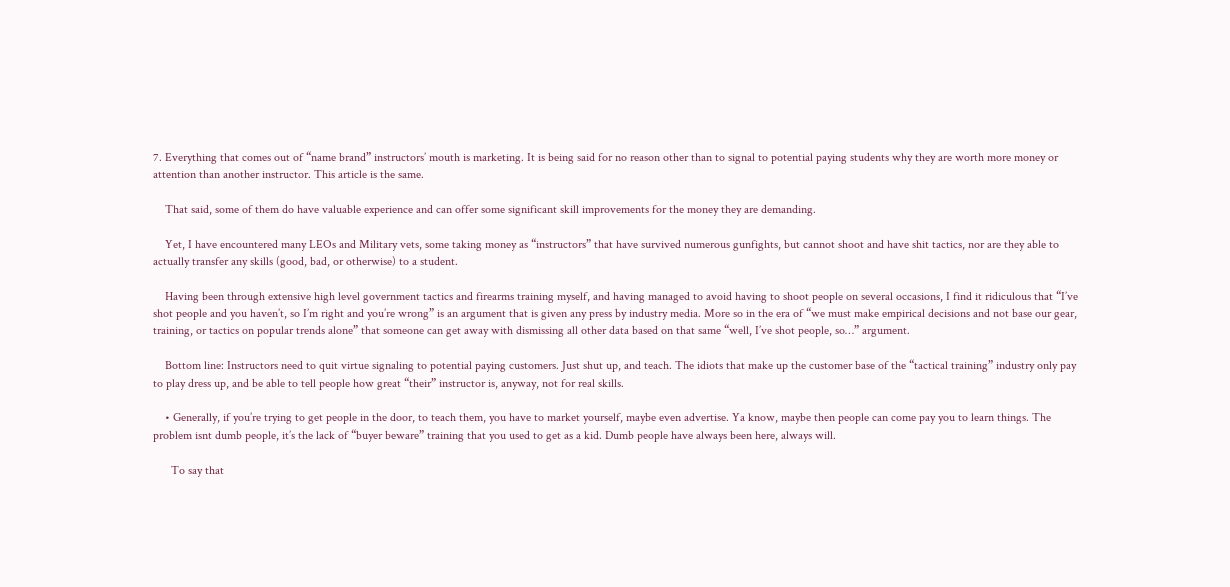7. Everything that comes out of “name brand” instructors’ mouth is marketing. It is being said for no reason other than to signal to potential paying students why they are worth more money or attention than another instructor. This article is the same.

    That said, some of them do have valuable experience and can offer some significant skill improvements for the money they are demanding.

    Yet, I have encountered many LEOs and Military vets, some taking money as “instructors” that have survived numerous gunfights, but cannot shoot and have shit tactics, nor are they able to actually transfer any skills (good, bad, or otherwise) to a student.

    Having been through extensive high level government tactics and firearms training myself, and having managed to avoid having to shoot people on several occasions, I find it ridiculous that “I’ve shot people and you haven’t, so I’m right and you’re wrong” is an argument that is given any press by industry media. More so in the era of “we must make empirical decisions and not base our gear, training, or tactics on popular trends alone” that someone can get away with dismissing all other data based on that same “well, I’ve shot people, so…” argument.

    Bottom line: Instructors need to quit virtue signaling to potential paying customers. Just shut up, and teach. The idiots that make up the customer base of the “tactical training” industry only pay to play dress up, and be able to tell people how great “their” instructor is, anyway, not for real skills.

    • Generally, if you’re trying to get people in the door, to teach them, you have to market yourself, maybe even advertise. Ya know, maybe then people can come pay you to learn things. The problem isnt dumb people, it’s the lack of “buyer beware” training that you used to get as a kid. Dumb people have always been here, always will.

      To say that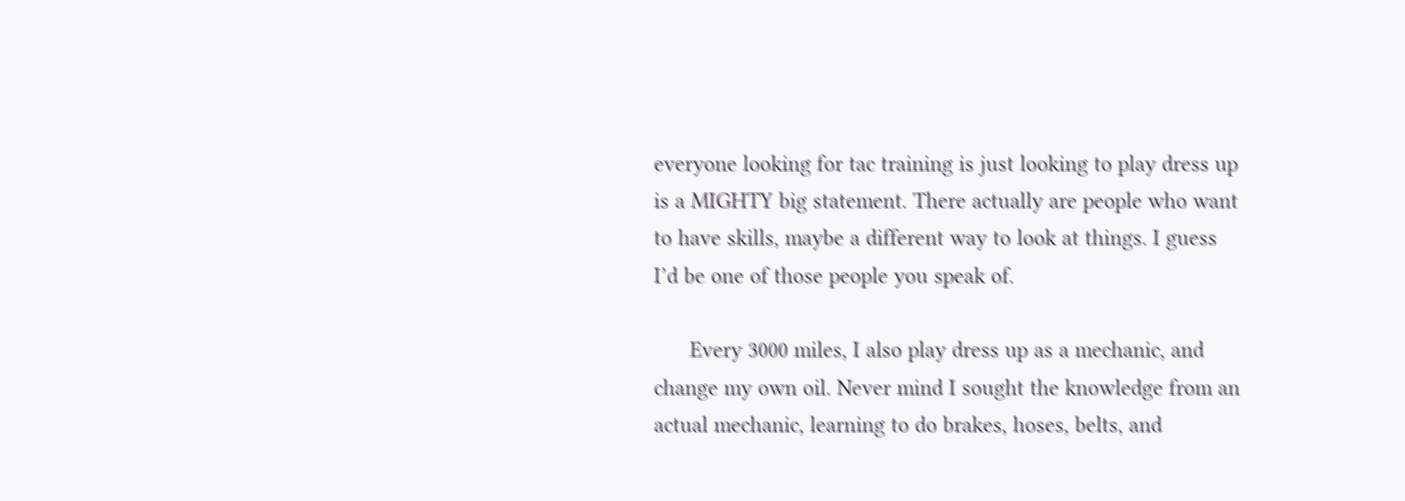everyone looking for tac training is just looking to play dress up is a MIGHTY big statement. There actually are people who want to have skills, maybe a different way to look at things. I guess I’d be one of those people you speak of.

      Every 3000 miles, I also play dress up as a mechanic, and change my own oil. Never mind I sought the knowledge from an actual mechanic, learning to do brakes, hoses, belts, and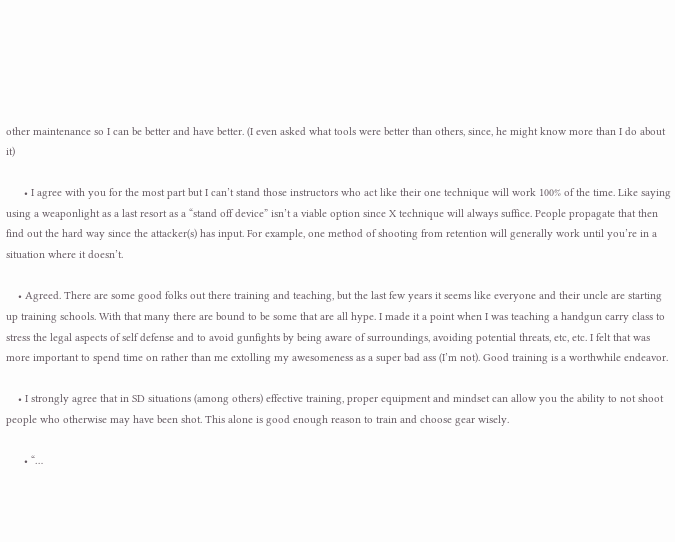other maintenance so I can be better and have better. (I even asked what tools were better than others, since, he might know more than I do about it)

      • I agree with you for the most part but I can’t stand those instructors who act like their one technique will work 100% of the time. Like saying using a weaponlight as a last resort as a “stand off device” isn’t a viable option since X technique will always suffice. People propagate that then find out the hard way since the attacker(s) has input. For example, one method of shooting from retention will generally work until you’re in a situation where it doesn’t.

    • Agreed. There are some good folks out there training and teaching, but the last few years it seems like everyone and their uncle are starting up training schools. With that many there are bound to be some that are all hype. I made it a point when I was teaching a handgun carry class to stress the legal aspects of self defense and to avoid gunfights by being aware of surroundings, avoiding potential threats, etc, etc. I felt that was more important to spend time on rather than me extolling my awesomeness as a super bad ass (I’m not). Good training is a worthwhile endeavor.

    • I strongly agree that in SD situations (among others) effective training, proper equipment and mindset can allow you the ability to not shoot people who otherwise may have been shot. This alone is good enough reason to train and choose gear wisely.

      • “…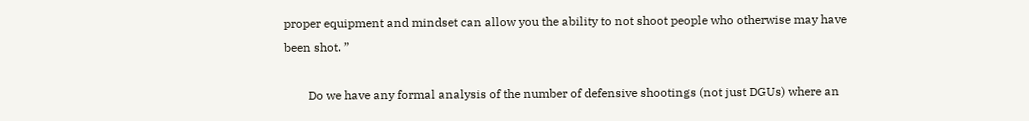proper equipment and mindset can allow you the ability to not shoot people who otherwise may have been shot. ”

        Do we have any formal analysis of the number of defensive shootings (not just DGUs) where an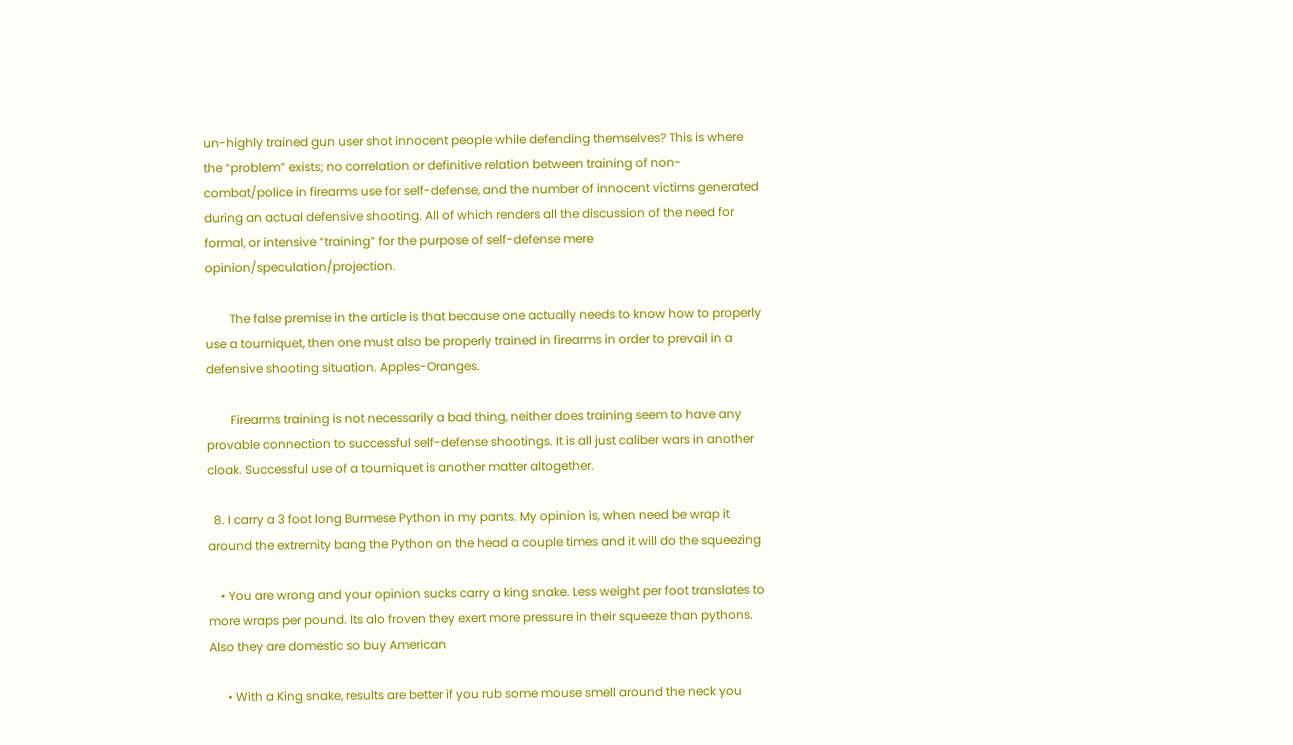un-highly trained gun user shot innocent people while defending themselves? This is where the “problem” exists; no correlation or definitive relation between training of non-combat/police in firearms use for self-defense, and the number of innocent victims generated during an actual defensive shooting. All of which renders all the discussion of the need for formal, or intensive “training” for the purpose of self-defense mere opinion/speculation/projection.

        The false premise in the article is that because one actually needs to know how to properly use a tourniquet, then one must also be properly trained in firearms in order to prevail in a defensive shooting situation. Apples-Oranges.

        Firearms training is not necessarily a bad thing, neither does training seem to have any provable connection to successful self-defense shootings. It is all just caliber wars in another cloak. Successful use of a tourniquet is another matter altogether.

  8. I carry a 3 foot long Burmese Python in my pants. My opinion is, when need be wrap it around the extremity bang the Python on the head a couple times and it will do the squeezing

    • You are wrong and your opinion sucks carry a king snake. Less weight per foot translates to more wraps per pound. Its alo froven they exert more pressure in their squeeze than pythons. Also they are domestic so buy American

      • With a King snake, results are better if you rub some mouse smell around the neck you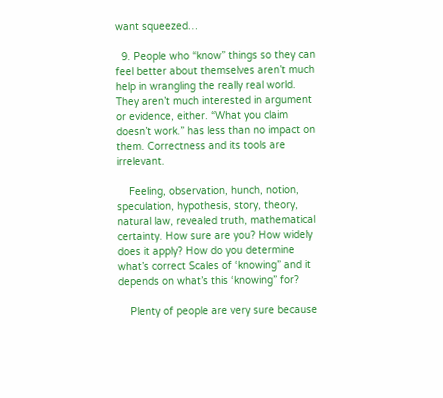want squeezed…

  9. People who “know” things so they can feel better about themselves aren’t much help in wrangling the really real world. They aren’t much interested in argument or evidence, either. “What you claim doesn’t work.” has less than no impact on them. Correctness and its tools are irrelevant.

    Feeling, observation, hunch, notion, speculation, hypothesis, story, theory, natural law, revealed truth, mathematical certainty. How sure are you? How widely does it apply? How do you determine what’s correct Scales of ‘knowing” and it depends on what’s this ‘knowing” for?

    Plenty of people are very sure because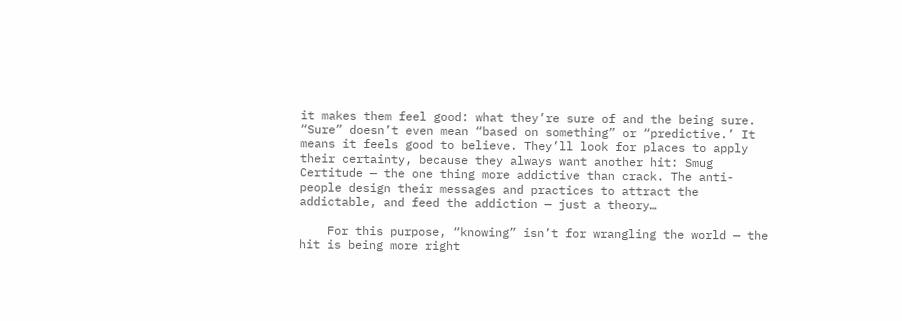it makes them feel good: what they’re sure of and the being sure. “Sure” doesn’t even mean “based on something” or “predictive.’ It means it feels good to believe. They’ll look for places to apply their certainty, because they always want another hit: Smug Certitude — the one thing more addictive than crack. The anti-people design their messages and practices to attract the addictable, and feed the addiction — just a theory…

    For this purpose, “knowing” isn’t for wrangling the world — the hit is being more right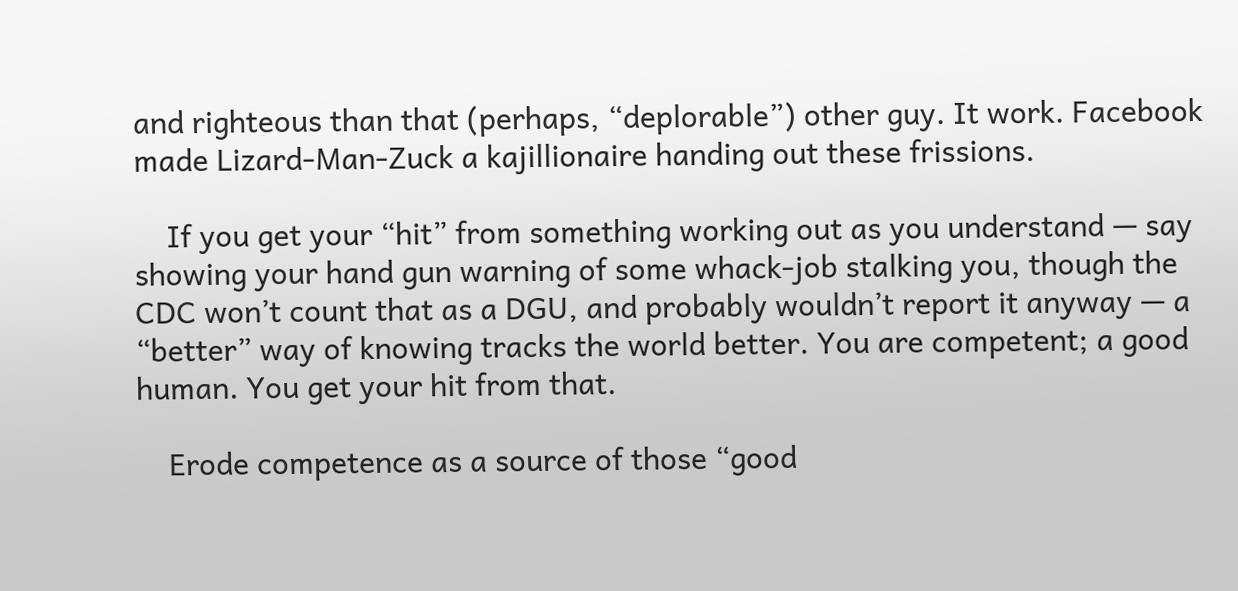and righteous than that (perhaps, “deplorable”) other guy. It work. Facebook made Lizard-Man-Zuck a kajillionaire handing out these frissions.

    If you get your “hit” from something working out as you understand — say showing your hand gun warning of some whack-job stalking you, though the CDC won’t count that as a DGU, and probably wouldn’t report it anyway — a “better” way of knowing tracks the world better. You are competent; a good human. You get your hit from that.

    Erode competence as a source of those “good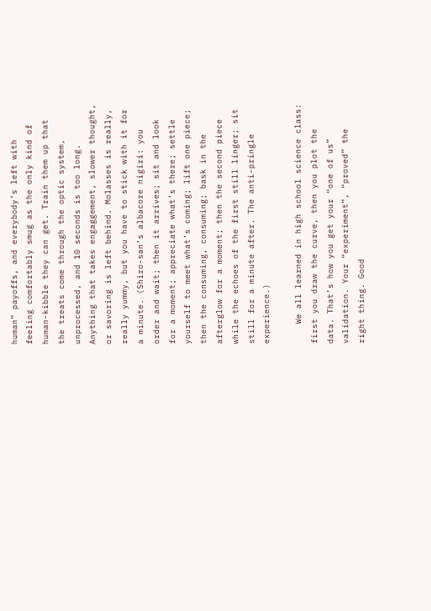human” payoffs, and everybody’s left with feeling comfortably smug as the only kind of human-kibble they can get. Train them up that the treats come through the optic system, unprocessed, and 10 seconds is too long. Anything that takes engaggement, slower thought, or savoring is left behind. Molasses is really, really yummy, but you have to stick with it for a minute. (Shiro-san’s albacore nigiri: you order and wait; then it arrives; sit and look for a moment; appreciate what’s there; settle yourself to meet what’s coming; lift one piece; then the consuming, consuming; bask in the afterglow for a moment; then the second piece while the echoes of the first still linger; sit still for a minute after. The anti-pringle experience.)

    We all learned in high school science class: first you draw the curve, then you plot the data. That’s how you get your “one of us” validation. Your “experiment”, “proved” the right thing. Good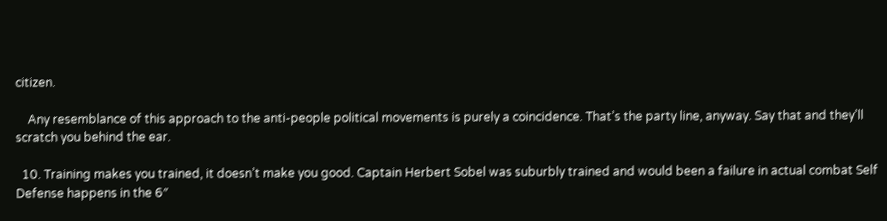citizen.

    Any resemblance of this approach to the anti-people political movements is purely a coincidence. That’s the party line, anyway. Say that and they’ll scratch you behind the ear.

  10. Training makes you trained, it doesn’t make you good. Captain Herbert Sobel was suburbly trained and would been a failure in actual combat Self Defense happens in the 6″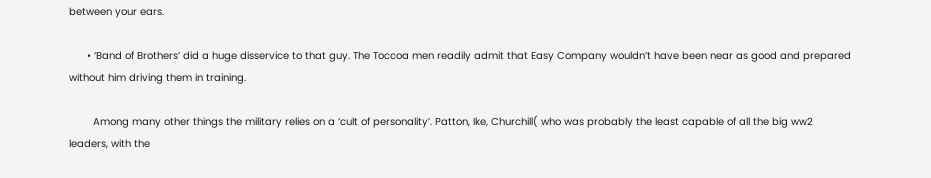between your ears.

      • ‘Band of Brothers’ did a huge disservice to that guy. The Toccoa men readily admit that Easy Company wouldn’t have been near as good and prepared without him driving them in training.

        Among many other things the military relies on a ‘cult of personality’. Patton, Ike, Churchill( who was probably the least capable of all the big ww2 leaders, with the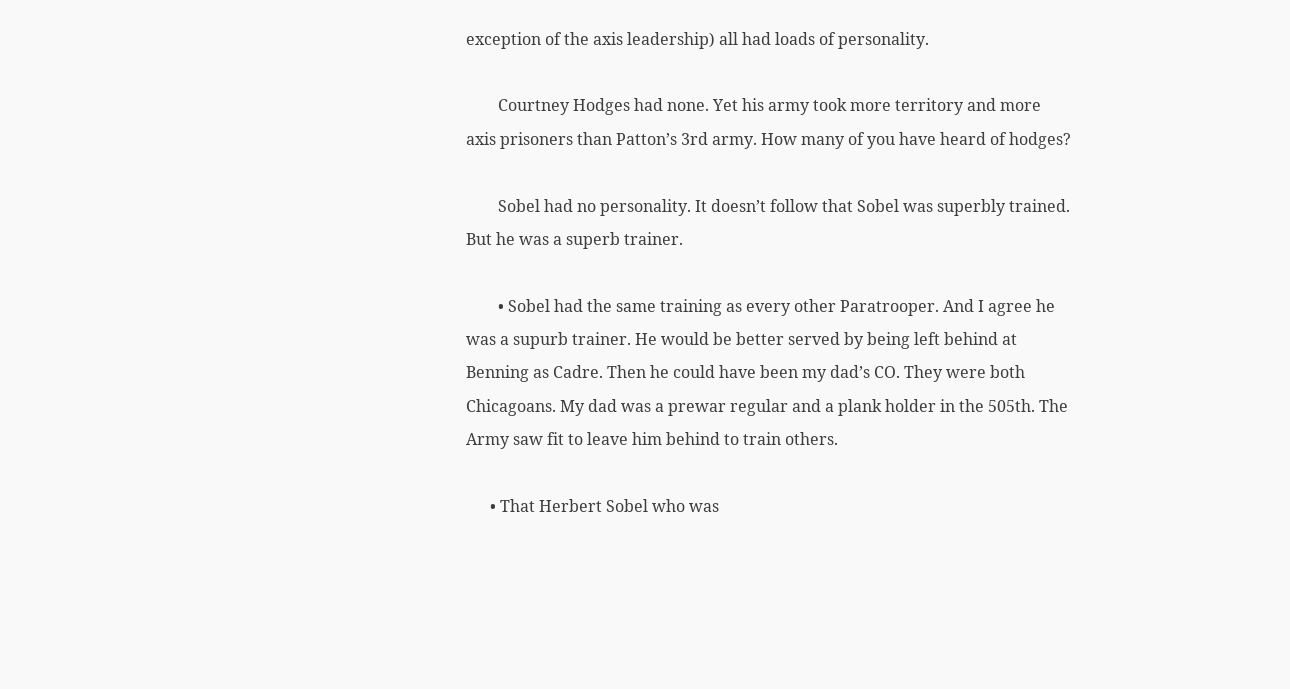exception of the axis leadership) all had loads of personality.

        Courtney Hodges had none. Yet his army took more territory and more axis prisoners than Patton’s 3rd army. How many of you have heard of hodges?

        Sobel had no personality. It doesn’t follow that Sobel was superbly trained. But he was a superb trainer.

        • Sobel had the same training as every other Paratrooper. And I agree he was a supurb trainer. He would be better served by being left behind at Benning as Cadre. Then he could have been my dad’s CO. They were both Chicagoans. My dad was a prewar regular and a plank holder in the 505th. The Army saw fit to leave him behind to train others.

      • That Herbert Sobel who was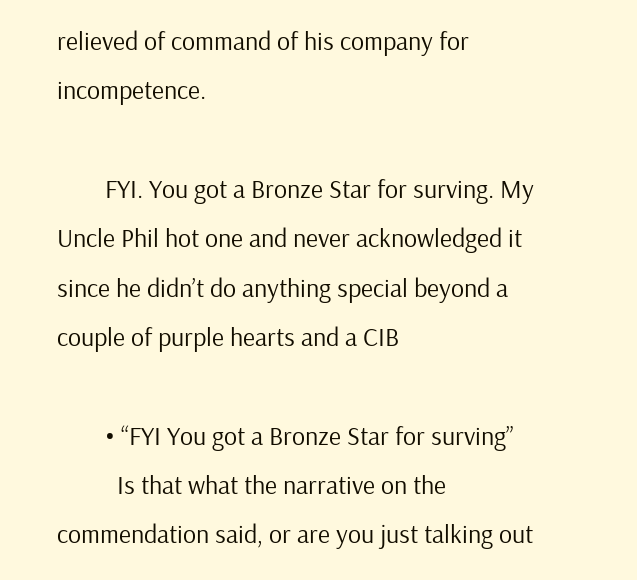relieved of command of his company for incompetence.

        FYI. You got a Bronze Star for surving. My Uncle Phil hot one and never acknowledged it since he didn’t do anything special beyond a couple of purple hearts and a CIB

        • “FYI You got a Bronze Star for surving”
          Is that what the narrative on the commendation said, or are you just talking out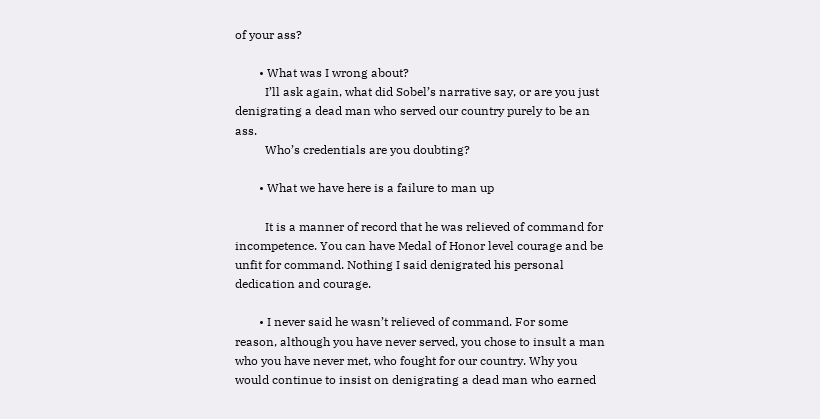of your ass?

        • What was I wrong about?
          I’ll ask again, what did Sobel’s narrative say, or are you just denigrating a dead man who served our country purely to be an ass.
          Who’s credentials are you doubting?

        • What we have here is a failure to man up

          It is a manner of record that he was relieved of command for incompetence. You can have Medal of Honor level courage and be unfit for command. Nothing I said denigrated his personal dedication and courage.

        • I never said he wasn’t relieved of command. For some reason, although you have never served, you chose to insult a man who you have never met, who fought for our country. Why you would continue to insist on denigrating a dead man who earned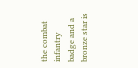the combat infantry badge and a bronze star is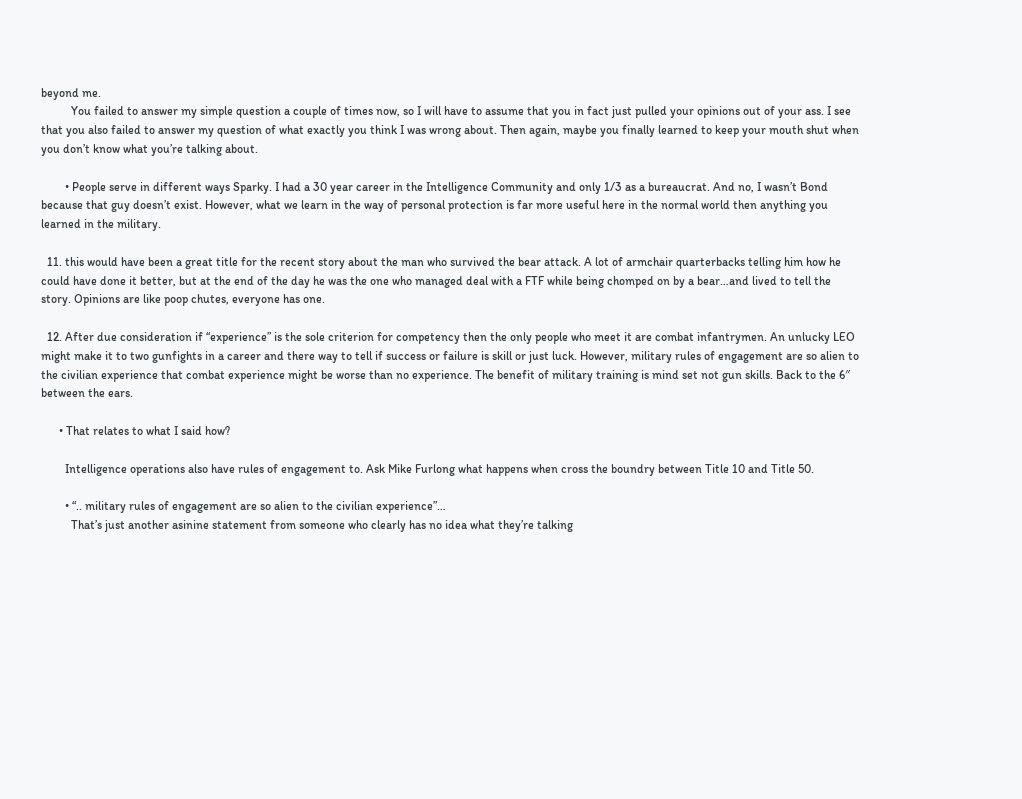beyond me.
          You failed to answer my simple question a couple of times now, so I will have to assume that you in fact just pulled your opinions out of your ass. I see that you also failed to answer my question of what exactly you think I was wrong about. Then again, maybe you finally learned to keep your mouth shut when you don’t know what you’re talking about.

        • People serve in different ways Sparky. I had a 30 year career in the Intelligence Community and only 1/3 as a bureaucrat. And no, I wasn’t Bond because that guy doesn’t exist. However, what we learn in the way of personal protection is far more useful here in the normal world then anything you learned in the military.

  11. this would have been a great title for the recent story about the man who survived the bear attack. A lot of armchair quarterbacks telling him how he could have done it better, but at the end of the day he was the one who managed deal with a FTF while being chomped on by a bear…and lived to tell the story. Opinions are like poop chutes, everyone has one.

  12. After due consideration if “experience” is the sole criterion for competency then the only people who meet it are combat infantrymen. An unlucky LEO might make it to two gunfights in a career and there way to tell if success or failure is skill or just luck. However, military rules of engagement are so alien to the civilian experience that combat experience might be worse than no experience. The benefit of military training is mind set not gun skills. Back to the 6″ between the ears.

      • That relates to what I said how?

        Intelligence operations also have rules of engagement to. Ask Mike Furlong what happens when cross the boundry between Title 10 and Title 50.

        • “.. military rules of engagement are so alien to the civilian experience”…
          That’s just another asinine statement from someone who clearly has no idea what they’re talking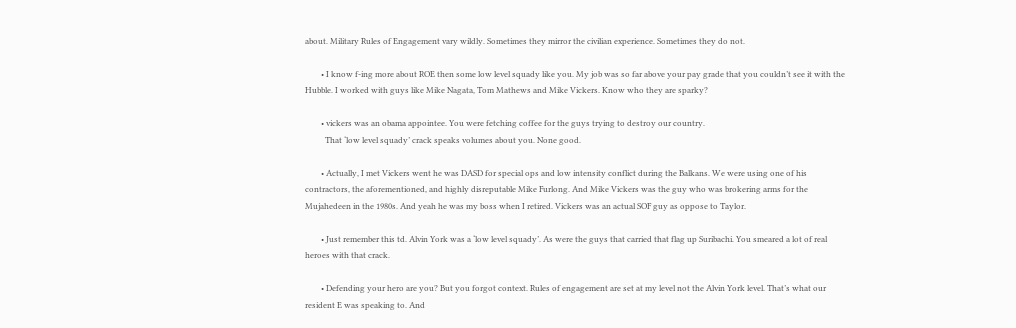about. Military Rules of Engagement vary wildly. Sometimes they mirror the civilian experience. Sometimes they do not.

        • I know f-ing more about ROE then some low level squady like you. My job was so far above your pay grade that you couldn’t see it with the Hubble. I worked with guys like Mike Nagata, Tom Mathews and Mike Vickers. Know who they are sparky?

        • vickers was an obama appointee. You were fetching coffee for the guys trying to destroy our country.
          That ‘low level squady’ crack speaks volumes about you. None good.

        • Actually, I met Vickers went he was DASD for special ops and low intensity conflict during the Balkans. We were using one of his contractors, the aforementioned, and highly disreputable Mike Furlong. And Mike Vickers was the guy who was brokering arms for the Mujahedeen in the 1980s. And yeah he was my boss when I retired. Vickers was an actual SOF guy as oppose to Taylor.

        • Just remember this td. Alvin York was a ‘low level squady’. As were the guys that carried that flag up Suribachi. You smeared a lot of real heroes with that crack.

        • Defending your hero are you? But you forgot context. Rules of engagement are set at my level not the Alvin York level. That’s what our resident E was speaking to. And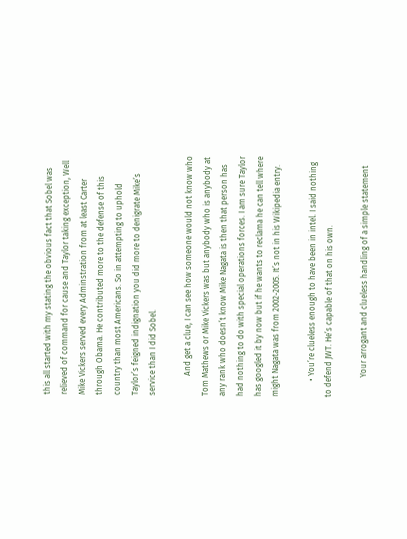this all started with my stating the obvious fact that Sobel was relieved of command for cause and Taylor taking exception, Well Mike Vickers served every Adminstration from at least Carter through Obama. He contributed more to the defense of this country than most Americans. So in attempting to uphold Taylor’s feigned indignation you did more to denigrate Mike’s service than I did Sobel.

          And get a clue, I can see how someone would not know who Tom Mathews or Mike Vickers was but anybody who is anybody at any rank who doesn’t know Mike Nagata is then that person has had nothing to do with special operations forces. I am sure Taylor has googled it by now but if he wants to reclama he can tell where might Nagata was from 2002-2005. It’s not in his Wikipedia entry.

        • You’re clueless enough to have been in intel. I said nothing to defend JWT. He’s capable of that on his own.

          Your arrogant and clueless handling of a simple statement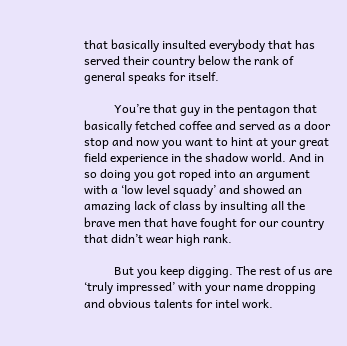that basically insulted everybody that has served their country below the rank of general speaks for itself.

          You’re that guy in the pentagon that basically fetched coffee and served as a door stop and now you want to hint at your great field experience in the shadow world. And in so doing you got roped into an argument with a ‘low level squady’ and showed an amazing lack of class by insulting all the brave men that have fought for our country that didn’t wear high rank.

          But you keep digging. The rest of us are ‘truly impressed’ with your name dropping and obvious talents for intel work.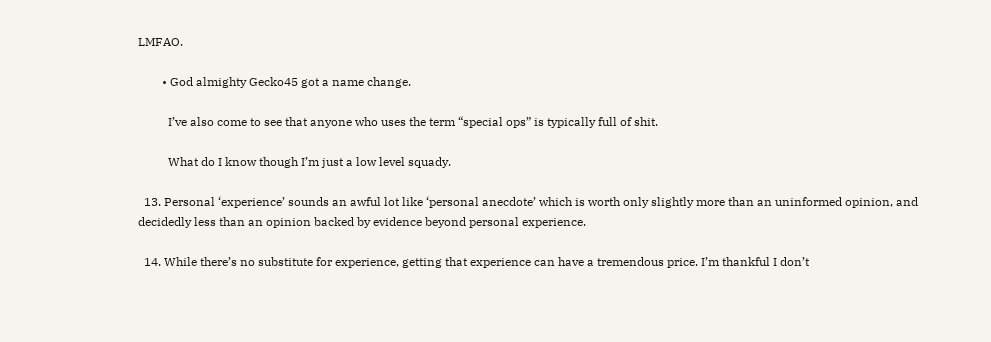LMFAO.

        • God almighty Gecko45 got a name change.

          I’ve also come to see that anyone who uses the term “special ops” is typically full of shit.

          What do I know though I’m just a low level squady.

  13. Personal ‘experience’ sounds an awful lot like ‘personal anecdote’ which is worth only slightly more than an uninformed opinion, and decidedly less than an opinion backed by evidence beyond personal experience.

  14. While there’s no substitute for experience, getting that experience can have a tremendous price. I’m thankful I don’t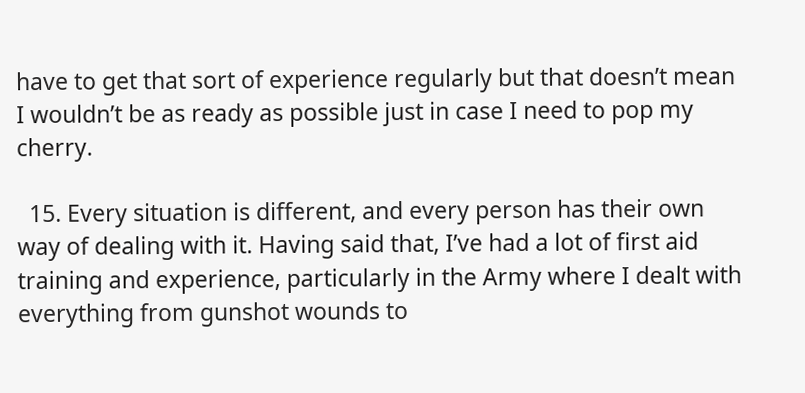have to get that sort of experience regularly but that doesn’t mean I wouldn’t be as ready as possible just in case I need to pop my cherry.

  15. Every situation is different, and every person has their own way of dealing with it. Having said that, I’ve had a lot of first aid training and experience, particularly in the Army where I dealt with everything from gunshot wounds to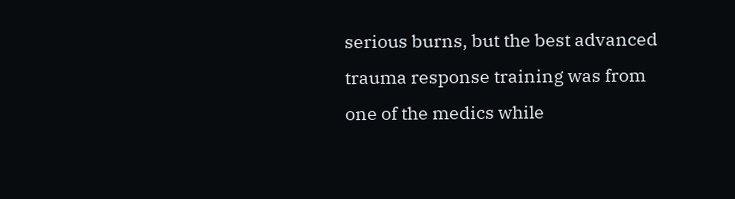serious burns, but the best advanced trauma response training was from one of the medics while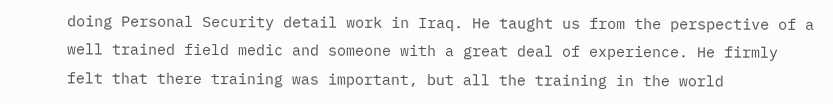doing Personal Security detail work in Iraq. He taught us from the perspective of a well trained field medic and someone with a great deal of experience. He firmly felt that there training was important, but all the training in the world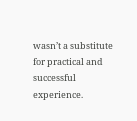wasn’t a substitute for practical and successful experience.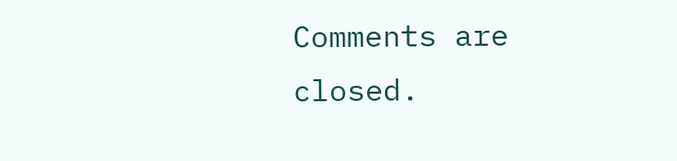Comments are closed.